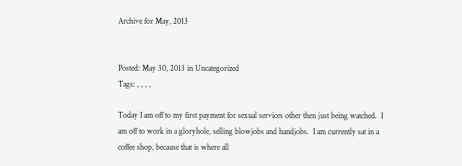Archive for May, 2013


Posted: May 30, 2013 in Uncategorized
Tags: , , , ,

Today I am off to my first payment for sexual services other then just being watched.  I am off to work in a gloryhole, selling blowjobs and handjobs.  I am currently sat in a coffee shop, because that is where all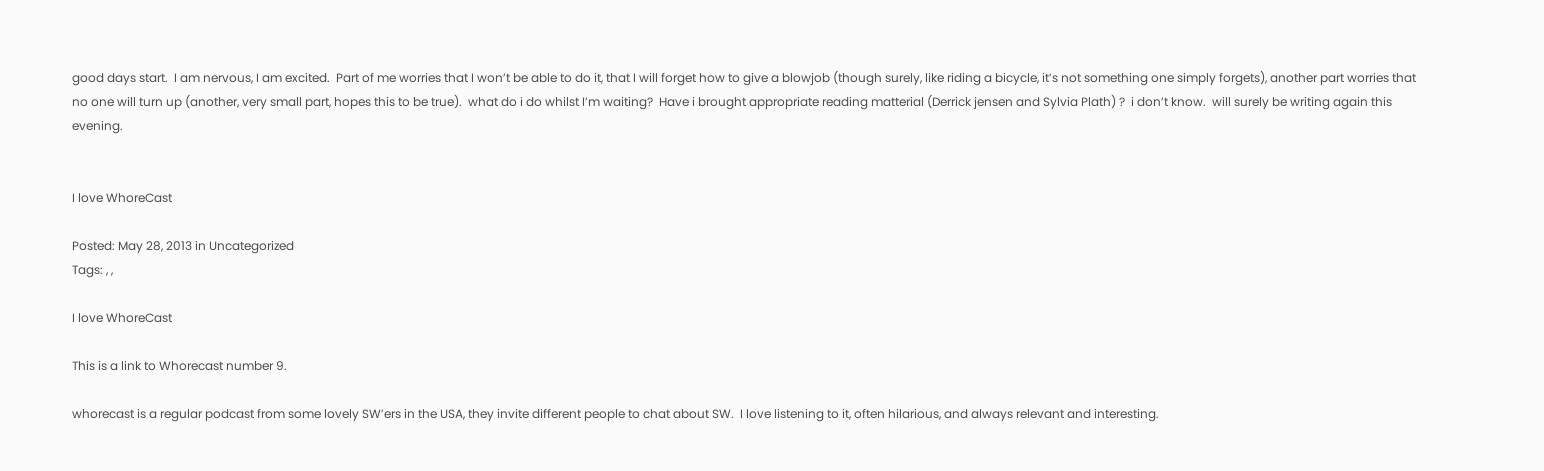good days start.  I am nervous, I am excited.  Part of me worries that I won’t be able to do it, that I will forget how to give a blowjob (though surely, like riding a bicycle, it’s not something one simply forgets), another part worries that no one will turn up (another, very small part, hopes this to be true).  what do i do whilst I’m waiting?  Have i brought appropriate reading matterial (Derrick jensen and Sylvia Plath) ?  i don’t know.  will surely be writing again this evening.


I love WhoreCast

Posted: May 28, 2013 in Uncategorized
Tags: , ,

I love WhoreCast

This is a link to Whorecast number 9.

whorecast is a regular podcast from some lovely SW’ers in the USA, they invite different people to chat about SW.  I love listening to it, often hilarious, and always relevant and interesting.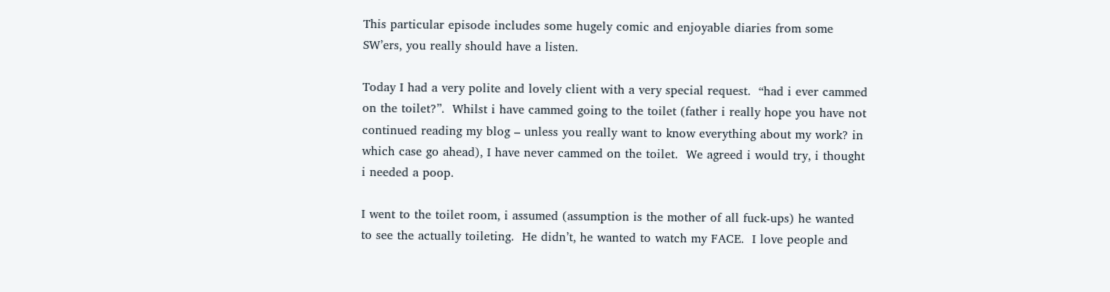This particular episode includes some hugely comic and enjoyable diaries from some SW’ers, you really should have a listen.

Today I had a very polite and lovely client with a very special request.  “had i ever cammed on the toilet?”.  Whilst i have cammed going to the toilet (father i really hope you have not continued reading my blog – unless you really want to know everything about my work? in which case go ahead), I have never cammed on the toilet.  We agreed i would try, i thought i needed a poop.

I went to the toilet room, i assumed (assumption is the mother of all fuck-ups) he wanted to see the actually toileting.  He didn’t, he wanted to watch my FACE.  I love people and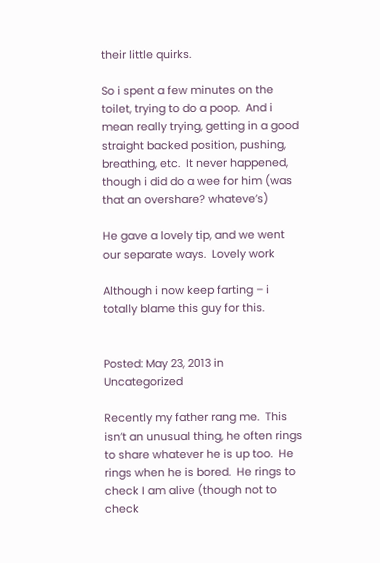their little quirks.

So i spent a few minutes on the toilet, trying to do a poop.  And i mean really trying, getting in a good straight backed position, pushing, breathing, etc.  It never happened, though i did do a wee for him (was that an overshare? whateve’s)

He gave a lovely tip, and we went our separate ways.  Lovely work

Although i now keep farting – i totally blame this guy for this.


Posted: May 23, 2013 in Uncategorized

Recently my father rang me.  This isn’t an unusual thing, he often rings to share whatever he is up too.  He rings when he is bored.  He rings to check I am alive (though not to check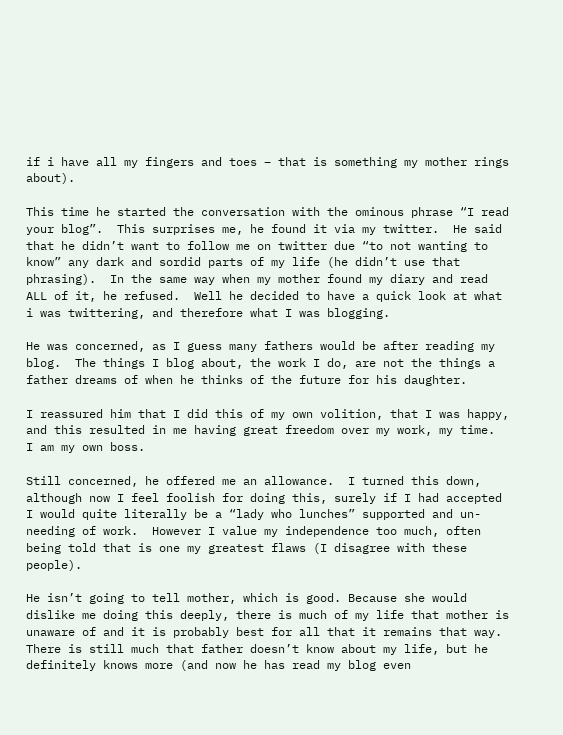if i have all my fingers and toes – that is something my mother rings about).

This time he started the conversation with the ominous phrase “I read your blog”.  This surprises me, he found it via my twitter.  He said that he didn’t want to follow me on twitter due “to not wanting to know” any dark and sordid parts of my life (he didn’t use that phrasing).  In the same way when my mother found my diary and read ALL of it, he refused.  Well he decided to have a quick look at what i was twittering, and therefore what I was blogging.

He was concerned, as I guess many fathers would be after reading my blog.  The things I blog about, the work I do, are not the things a father dreams of when he thinks of the future for his daughter.

I reassured him that I did this of my own volition, that I was happy, and this resulted in me having great freedom over my work, my time.  I am my own boss.

Still concerned, he offered me an allowance.  I turned this down, although now I feel foolish for doing this, surely if I had accepted I would quite literally be a “lady who lunches” supported and un-needing of work.  However I value my independence too much, often being told that is one my greatest flaws (I disagree with these people).

He isn’t going to tell mother, which is good. Because she would dislike me doing this deeply, there is much of my life that mother is unaware of and it is probably best for all that it remains that way.  There is still much that father doesn’t know about my life, but he definitely knows more (and now he has read my blog even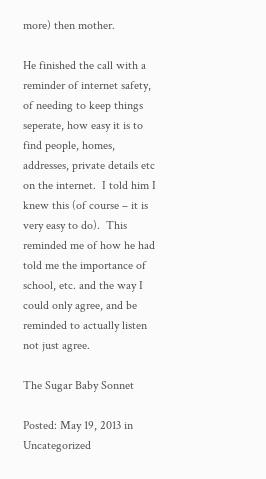more) then mother.

He finished the call with a reminder of internet safety, of needing to keep things seperate, how easy it is to find people, homes, addresses, private details etc on the internet.  I told him I knew this (of course – it is very easy to do).  This reminded me of how he had told me the importance of school, etc. and the way I could only agree, and be reminded to actually listen not just agree.

The Sugar Baby Sonnet

Posted: May 19, 2013 in Uncategorized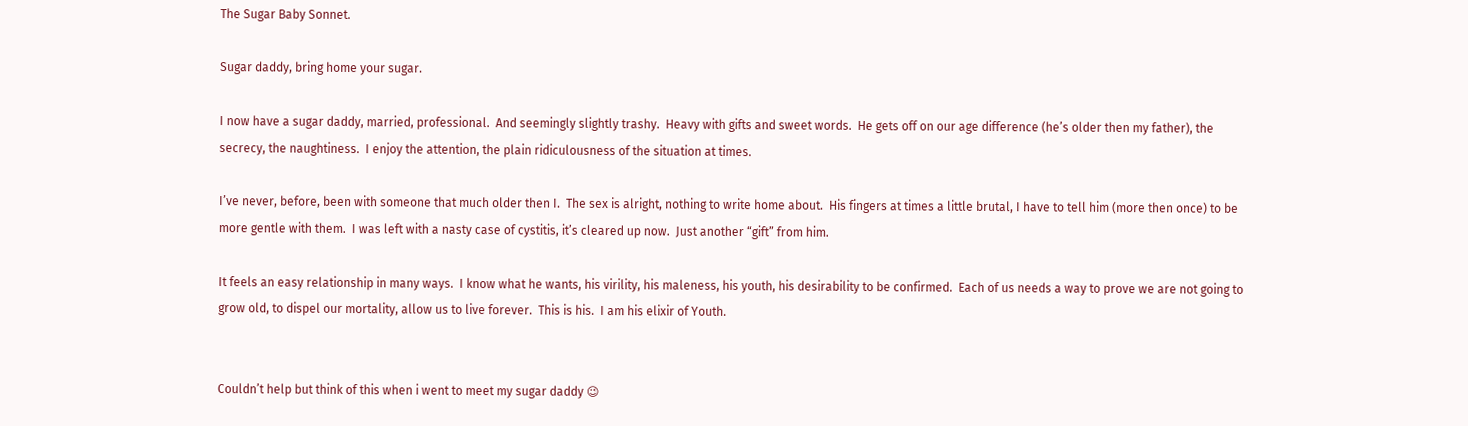The Sugar Baby Sonnet.

Sugar daddy, bring home your sugar.

I now have a sugar daddy, married, professional.  And seemingly slightly trashy.  Heavy with gifts and sweet words.  He gets off on our age difference (he’s older then my father), the secrecy, the naughtiness.  I enjoy the attention, the plain ridiculousness of the situation at times.

I’ve never, before, been with someone that much older then I.  The sex is alright, nothing to write home about.  His fingers at times a little brutal, I have to tell him (more then once) to be more gentle with them.  I was left with a nasty case of cystitis, it’s cleared up now.  Just another “gift” from him.

It feels an easy relationship in many ways.  I know what he wants, his virility, his maleness, his youth, his desirability to be confirmed.  Each of us needs a way to prove we are not going to grow old, to dispel our mortality, allow us to live forever.  This is his.  I am his elixir of Youth.


Couldn’t help but think of this when i went to meet my sugar daddy 😉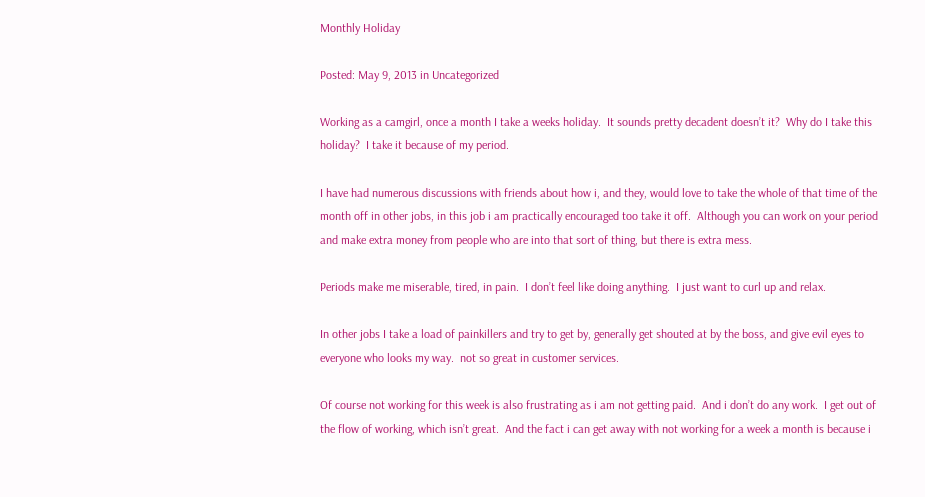Monthly Holiday

Posted: May 9, 2013 in Uncategorized

Working as a camgirl, once a month I take a weeks holiday.  It sounds pretty decadent doesn’t it?  Why do I take this holiday?  I take it because of my period.

I have had numerous discussions with friends about how i, and they, would love to take the whole of that time of the month off in other jobs, in this job i am practically encouraged too take it off.  Although you can work on your period and make extra money from people who are into that sort of thing, but there is extra mess.

Periods make me miserable, tired, in pain.  I don’t feel like doing anything.  I just want to curl up and relax.

In other jobs I take a load of painkillers and try to get by, generally get shouted at by the boss, and give evil eyes to everyone who looks my way.  not so great in customer services.

Of course not working for this week is also frustrating as i am not getting paid.  And i don’t do any work.  I get out of the flow of working, which isn’t great.  And the fact i can get away with not working for a week a month is because i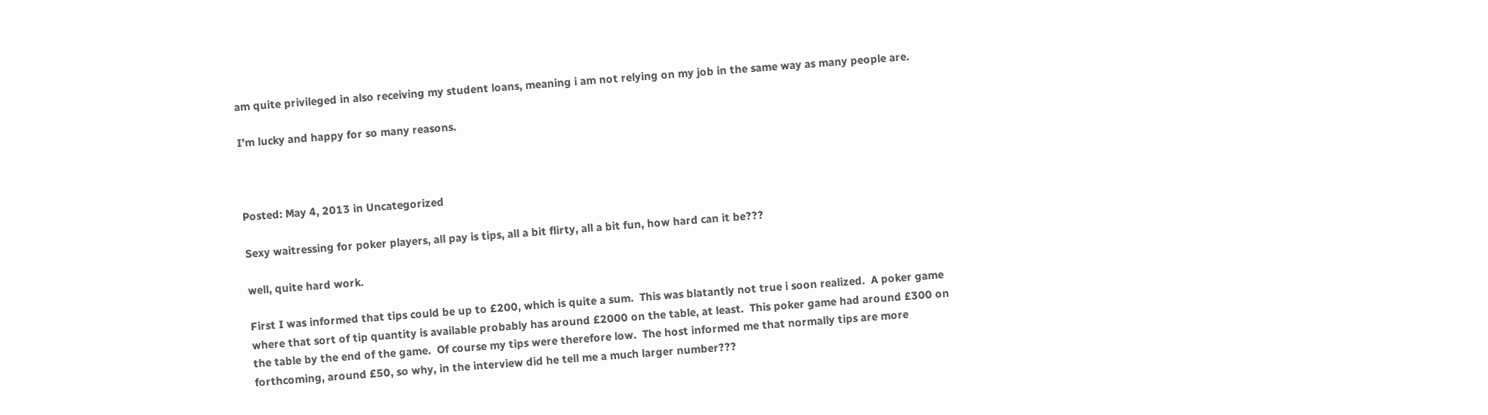am quite privileged in also receiving my student loans, meaning i am not relying on my job in the same way as many people are.

I’m lucky and happy for so many reasons.



Posted: May 4, 2013 in Uncategorized

Sexy waitressing for poker players, all pay is tips, all a bit flirty, all a bit fun, how hard can it be???

well, quite hard work.

First I was informed that tips could be up to £200, which is quite a sum.  This was blatantly not true i soon realized.  A poker game where that sort of tip quantity is available probably has around £2000 on the table, at least.  This poker game had around £300 on the table by the end of the game.  Of course my tips were therefore low.  The host informed me that normally tips are more forthcoming, around £50, so why, in the interview did he tell me a much larger number???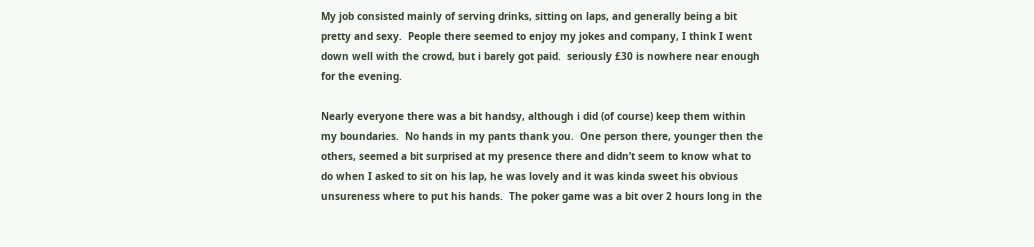My job consisted mainly of serving drinks, sitting on laps, and generally being a bit pretty and sexy.  People there seemed to enjoy my jokes and company, I think I went down well with the crowd, but i barely got paid.  seriously £30 is nowhere near enough for the evening.

Nearly everyone there was a bit handsy, although i did (of course) keep them within my boundaries.  No hands in my pants thank you.  One person there, younger then the others, seemed a bit surprised at my presence there and didn’t seem to know what to do when I asked to sit on his lap, he was lovely and it was kinda sweet his obvious unsureness where to put his hands.  The poker game was a bit over 2 hours long in the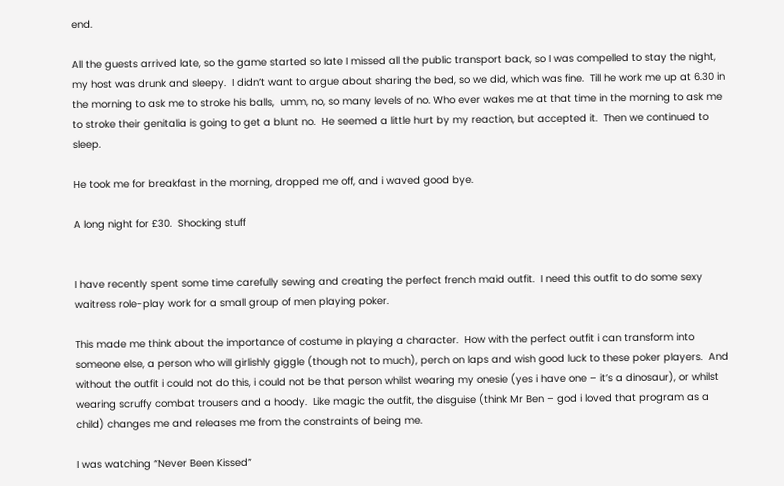end.

All the guests arrived late, so the game started so late I missed all the public transport back, so I was compelled to stay the night, my host was drunk and sleepy.  I didn’t want to argue about sharing the bed, so we did, which was fine.  Till he work me up at 6.30 in the morning to ask me to stroke his balls,  umm, no, so many levels of no. Who ever wakes me at that time in the morning to ask me to stroke their genitalia is going to get a blunt no.  He seemed a little hurt by my reaction, but accepted it.  Then we continued to sleep.

He took me for breakfast in the morning, dropped me off, and i waved good bye.

A long night for £30.  Shocking stuff


I have recently spent some time carefully sewing and creating the perfect french maid outfit.  I need this outfit to do some sexy waitress role-play work for a small group of men playing poker.

This made me think about the importance of costume in playing a character.  How with the perfect outfit i can transform into someone else, a person who will girlishly giggle (though not to much), perch on laps and wish good luck to these poker players.  And without the outfit i could not do this, i could not be that person whilst wearing my onesie (yes i have one – it’s a dinosaur), or whilst wearing scruffy combat trousers and a hoody.  Like magic the outfit, the disguise (think Mr Ben – god i loved that program as a child) changes me and releases me from the constraints of being me.

I was watching “Never Been Kissed”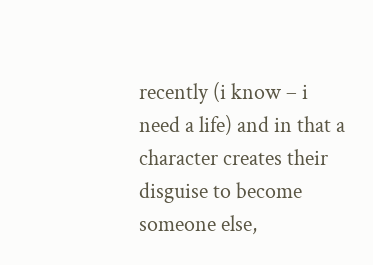recently (i know – i need a life) and in that a character creates their disguise to become someone else,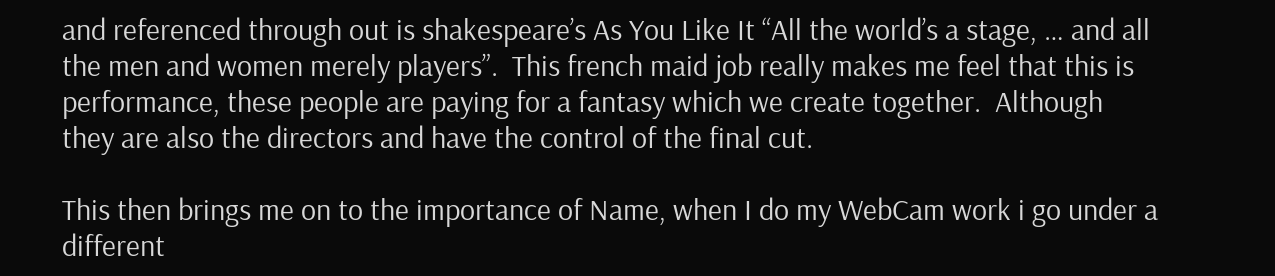and referenced through out is shakespeare’s As You Like It “All the world’s a stage, … and all the men and women merely players”.  This french maid job really makes me feel that this is performance, these people are paying for a fantasy which we create together.  Although they are also the directors and have the control of the final cut.

This then brings me on to the importance of Name, when I do my WebCam work i go under a different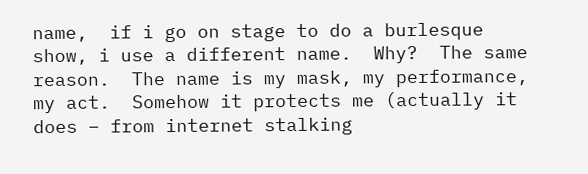name,  if i go on stage to do a burlesque show, i use a different name.  Why?  The same reason.  The name is my mask, my performance, my act.  Somehow it protects me (actually it does – from internet stalking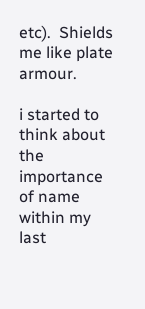etc).  Shields me like plate armour.

i started to think about the importance of name within my last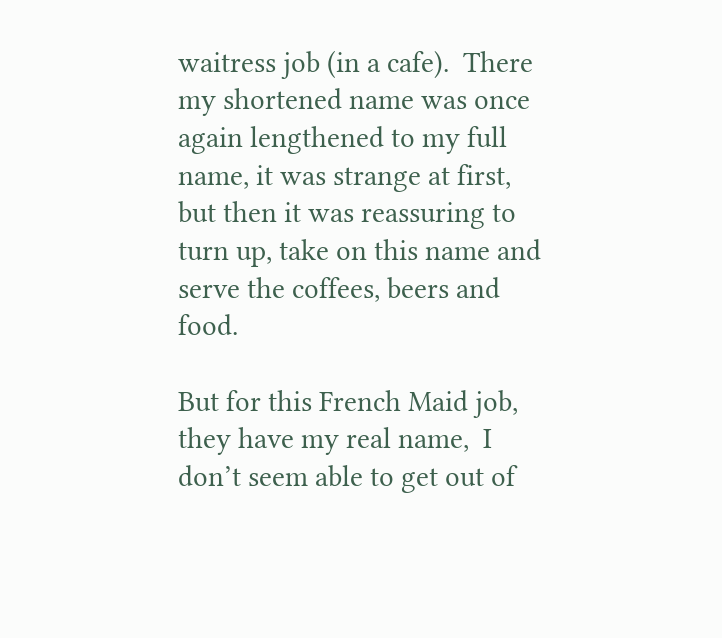waitress job (in a cafe).  There my shortened name was once again lengthened to my full name, it was strange at first, but then it was reassuring to turn up, take on this name and serve the coffees, beers and food.

But for this French Maid job, they have my real name,  I don’t seem able to get out of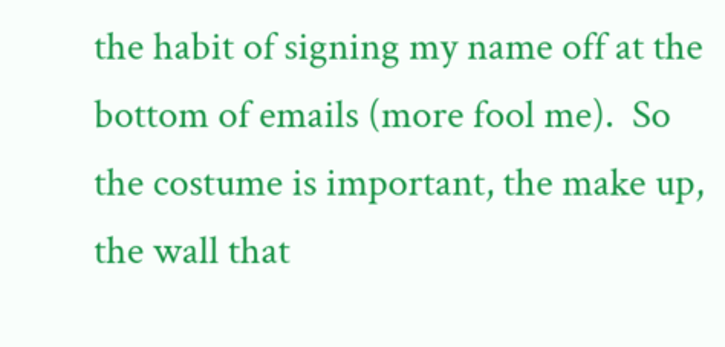the habit of signing my name off at the bottom of emails (more fool me).  So the costume is important, the make up, the wall that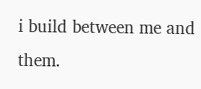i build between me and them.